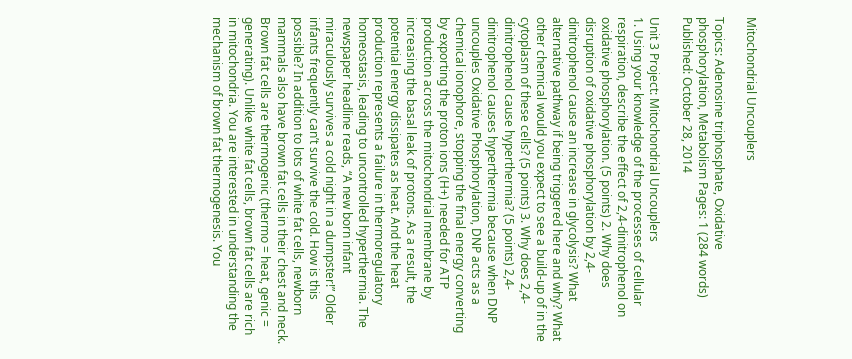Mitochondrial Uncouplers

Topics: Adenosine triphosphate, Oxidative phosphorylation, Metabolism Pages: 1 (284 words) Published: October 28, 2014

Unit 3 Project: Mitochondrial Uncouplers
1. Using your knowledge of the processes of cellular respiration, describe the effect of 2,4-dinitrophenol on oxidative phosphorylation. (5 points) 2. Why does disruption of oxidative phosphorylation by 2,4-dinitrophenol cause an increase in glycolysis? What alternative pathway if being triggered here and why? What other chemical would you expect to see a build-up of in the cytoplasm of these cells? (5 points) 3. Why does 2,4-dinitrophenol cause hyperthermia? (5 points) 2,4-dinitrophenol causes hyperthermia because when DNP uncouples Oxidative Phosphorylation, DNP acts as a chemical ionophore, stopping the final energy converting by exporting the proton ions (H+) needed for ATP production across the mitochondrial membrane by increasing the basal leak of protons. As a result, the potential energy dissipates as heat. And the heat production represents a failure in thermoregulatory homeostasis, leading to uncontrolled hyperthermia. The newspaper headline reads, “A new born infant miraculously survives a cold night in a dumpster!” Older infants frequently can’t survive the cold. How is this possible? In addition to lots of white fat cells, newborn mammals also have brown fat cells in their chest and neck. Brown fat cells are thermogenic (thermo = heat, genic = generating). Unlike white fat cells, brown fat cells are rich in mitochondria. You are interested in understanding the mechanism of brown fat thermogenesis. You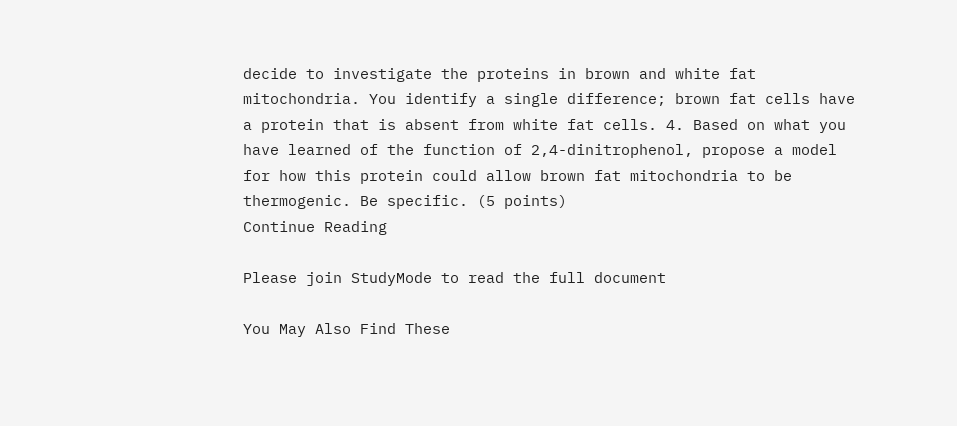decide to investigate the proteins in brown and white fat mitochondria. You identify a single difference; brown fat cells have a protein that is absent from white fat cells. 4. Based on what you have learned of the function of 2,4-dinitrophenol, propose a model for how this protein could allow brown fat mitochondria to be thermogenic. Be specific. (5 points)
Continue Reading

Please join StudyMode to read the full document

You May Also Find These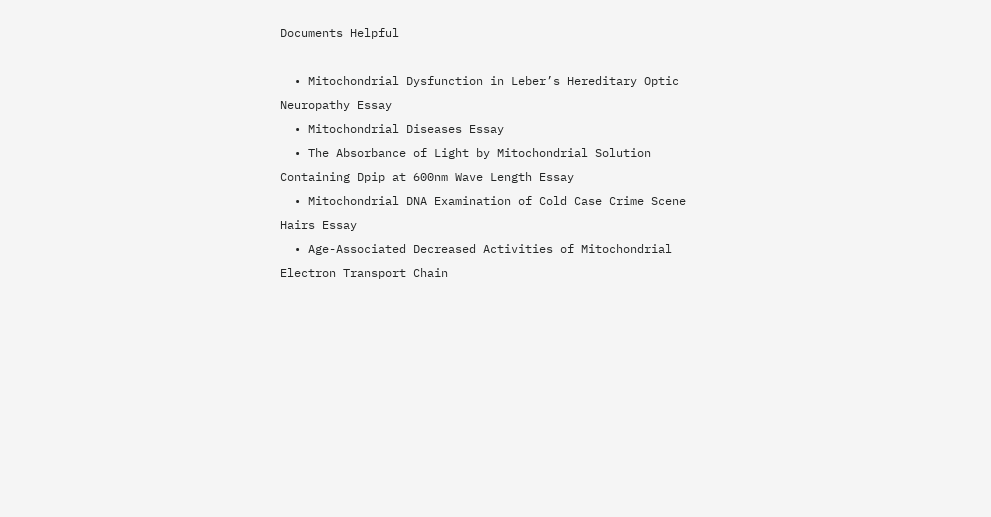Documents Helpful

  • Mitochondrial Dysfunction in Leber’s Hereditary Optic Neuropathy Essay
  • Mitochondrial Diseases Essay
  • The Absorbance of Light by Mitochondrial Solution Containing Dpip at 600nm Wave Length Essay
  • Mitochondrial DNA Examination of Cold Case Crime Scene Hairs Essay
  • Age-Associated Decreased Activities of Mitochondrial Electron Transport Chain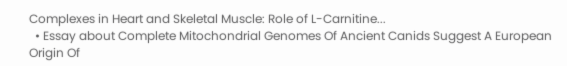Complexes in Heart and Skeletal Muscle: Role of L-Carnitine...
  • Essay about Complete Mitochondrial Genomes Of Ancient Canids Suggest A European Origin Of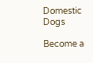Domestic Dogs

Become a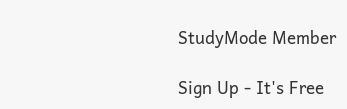StudyMode Member

Sign Up - It's Free